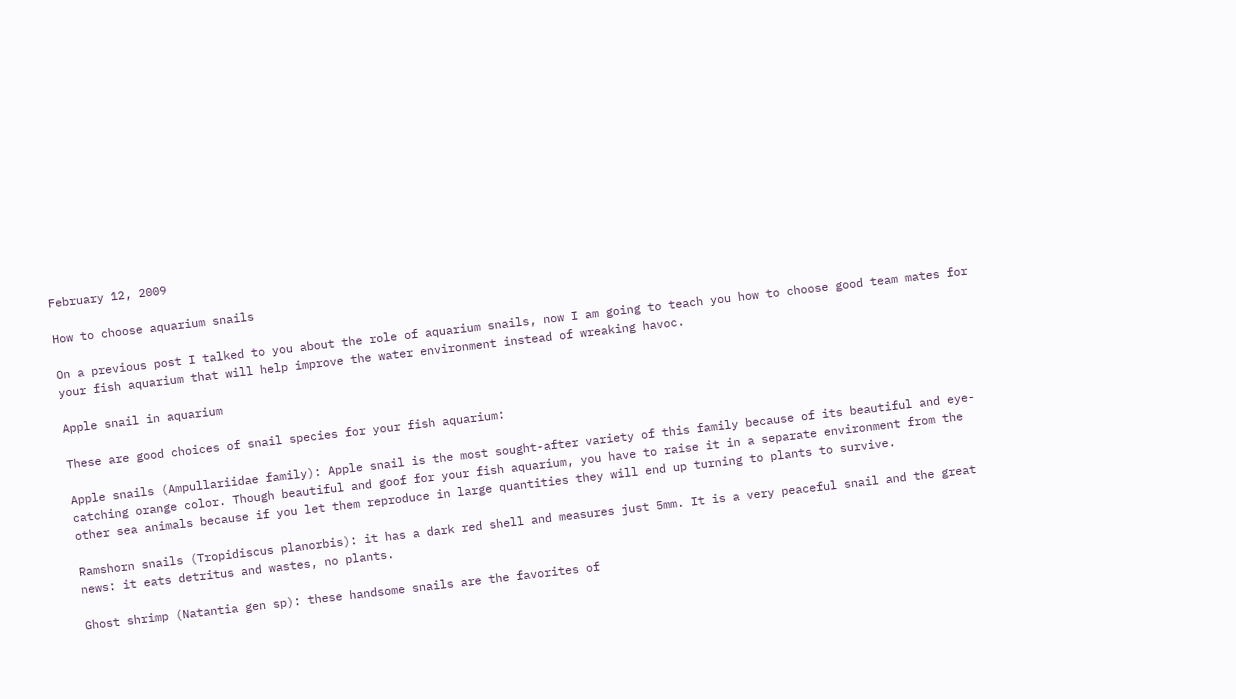February 12, 2009

How to choose aquarium snails

On a previous post I talked to you about the role of aquarium snails, now I am going to teach you how to choose good team mates for your fish aquarium that will help improve the water environment instead of wreaking havoc.

Apple snail in aquarium

These are good choices of snail species for your fish aquarium:

Apple snails (Ampullariidae family): Apple snail is the most sought-after variety of this family because of its beautiful and eye-catching orange color. Though beautiful and goof for your fish aquarium, you have to raise it in a separate environment from the other sea animals because if you let them reproduce in large quantities they will end up turning to plants to survive.

Ramshorn snails (Tropidiscus planorbis): it has a dark red shell and measures just 5mm. It is a very peaceful snail and the great news: it eats detritus and wastes, no plants.

Ghost shrimp (Natantia gen sp): these handsome snails are the favorites of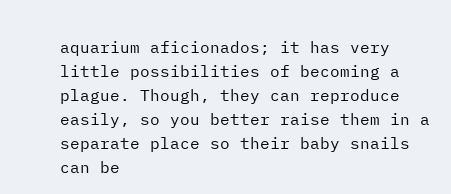aquarium aficionados; it has very little possibilities of becoming a plague. Though, they can reproduce easily, so you better raise them in a separate place so their baby snails can be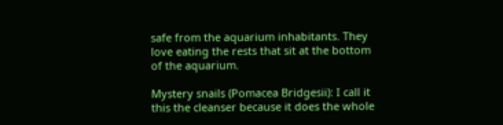safe from the aquarium inhabitants. They love eating the rests that sit at the bottom of the aquarium.

Mystery snails (Pomacea Bridgesii): I call it this the cleanser because it does the whole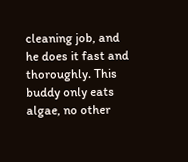cleaning job, and he does it fast and thoroughly. This buddy only eats algae, no other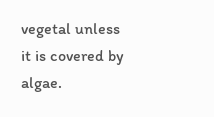vegetal unless it is covered by algae.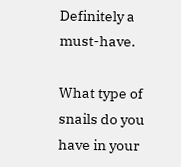Definitely a must-have.

What type of snails do you have in your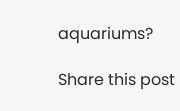aquariums?

Share this post